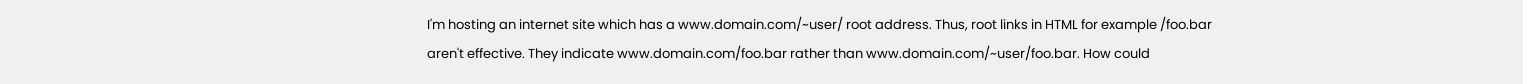I'm hosting an internet site which has a www.domain.com/~user/ root address. Thus, root links in HTML for example /foo.bar aren't effective. They indicate www.domain.com/foo.bar rather than www.domain.com/~user/foo.bar. How could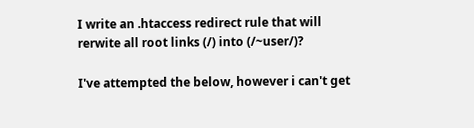I write an .htaccess redirect rule that will rerwite all root links (/) into (/~user/)?

I've attempted the below, however i can't get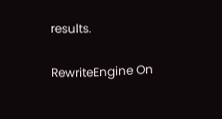results.

RewriteEngine On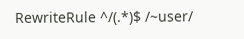RewriteRule ^/(.*)$ /~user/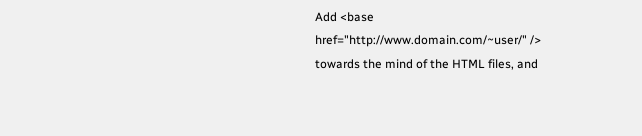Add <base href="http://www.domain.com/~user/" /> towards the mind of the HTML files, and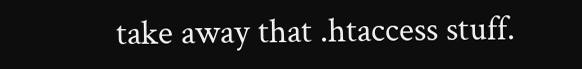take away that .htaccess stuff.